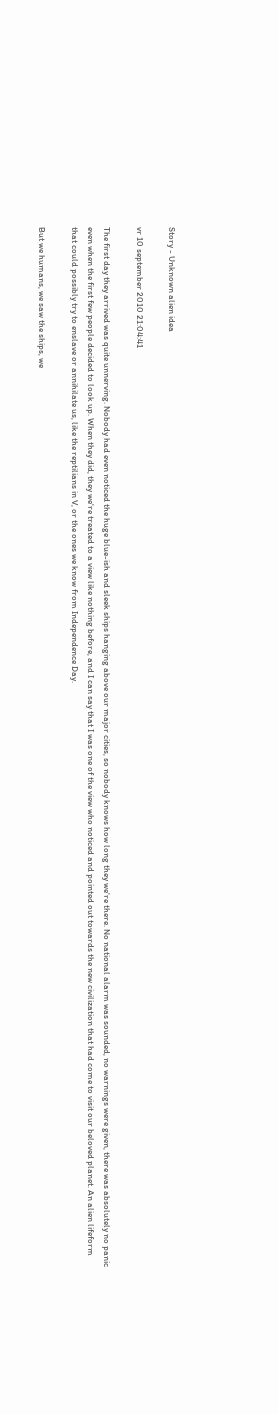Story - Unknown alien idea

vr 10 september 2010 21:04:41

The first day they arrived was quite unnerving. Nobody had even noticed the huge blue-ish and sleek ships hanging above our major cities, so nobody knows how long they we're there. No national alarm was sounded, no warnings were given, there was absolutely no panic even when the first few people decided to look up. When they did, they we're treated to a view like nothing before, and I can say that I was one of the view who noticed and pointed out towards the new civilization that had come to visit our beloved planet. An alien lifeform that could possibly try to enslave or annihilate us, like the reptilians in V, or the ones we know from Independence Day.

But we humans, we saw the ships, we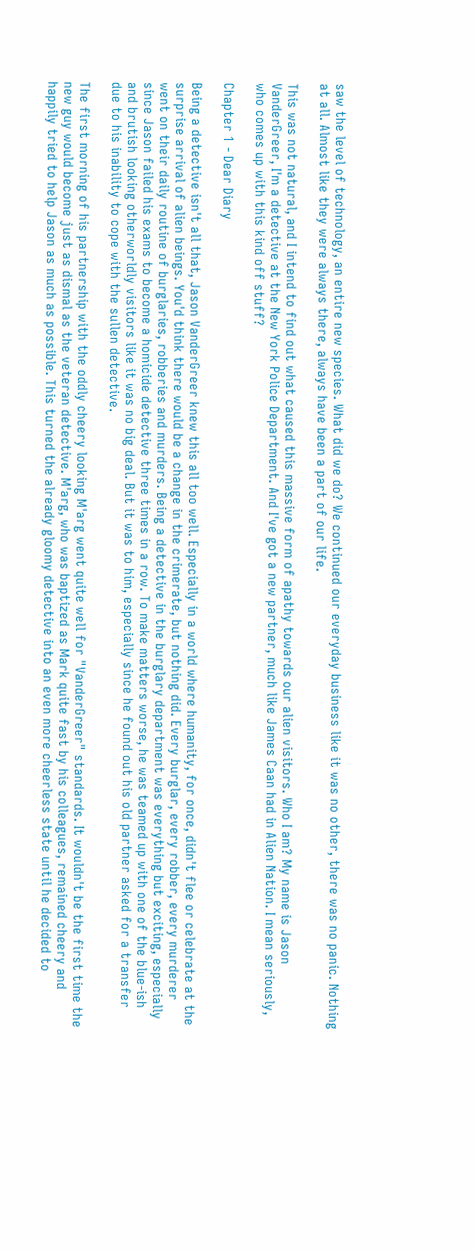saw the level of technology, an entire new species. What did we do? We continued our everyday business like it was no other, there was no panic. Nothing at all. Almost like they were always there, always have been a part of our life.

This was not natural, and I intend to find out what caused this massive form of apathy towards our alien visitors. Who I am? My name is Jason VanderGreer, I'm a detective at the New York Police Department. And I've got a new partner, much like James Caan had in Alien Nation. I mean seriously, who comes up with this kind off stuff?

Chapter 1 - Dear Diary

Being a detective isn't all that, Jason VanderGreer knew this all too well. Especially in a world where humanity, for once, didn't flee or celebrate at the surprise arrival of alien beings. You'd think there would be a change in the crimerate, but nothing did. Every burglar, every robber, every murderer went on their daily routine of burglaries, robberies and murders. Being a detective in the burglary department was everything but exciting, especially since Jason failed his exams to become a homicide detective three times in a row. To make matters worse, he was teamed up with one of the blue-ish and brutish looking otherworldly visitors like it was no big deal. But it was to him, especially since he found out his old partner asked for a transfer due to his inability to cope with the sullen detective.

The first morning of his partnership with the oddly cheery looking M'arg went quite well for "VanderGreer" standards. It wouldn't be the first time the new guy would become just as dismal as the veteran detective. M'arg, who was baptized as Mark quite fast by his colleagues, remained cheery and happily tried to help Jason as much as possible. This turned the already gloomy detective into an even more cheerless state until he decided to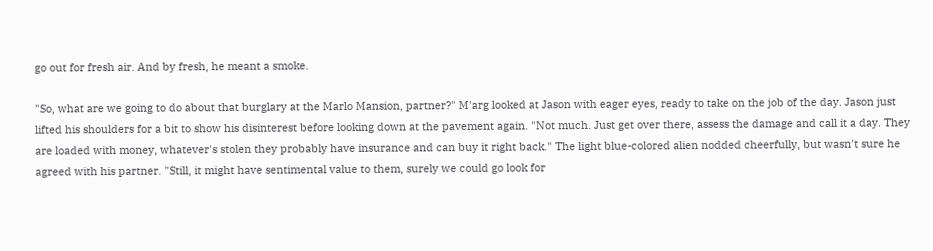go out for fresh air. And by fresh, he meant a smoke.

"So, what are we going to do about that burglary at the Marlo Mansion, partner?" M'arg looked at Jason with eager eyes, ready to take on the job of the day. Jason just lifted his shoulders for a bit to show his disinterest before looking down at the pavement again. "Not much. Just get over there, assess the damage and call it a day. They are loaded with money, whatever's stolen they probably have insurance and can buy it right back." The light blue-colored alien nodded cheerfully, but wasn't sure he agreed with his partner. "Still, it might have sentimental value to them, surely we could go look for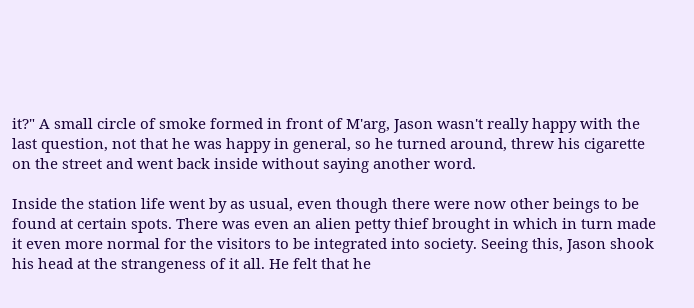it?" A small circle of smoke formed in front of M'arg, Jason wasn't really happy with the last question, not that he was happy in general, so he turned around, threw his cigarette on the street and went back inside without saying another word.

Inside the station life went by as usual, even though there were now other beings to be found at certain spots. There was even an alien petty thief brought in which in turn made it even more normal for the visitors to be integrated into society. Seeing this, Jason shook his head at the strangeness of it all. He felt that he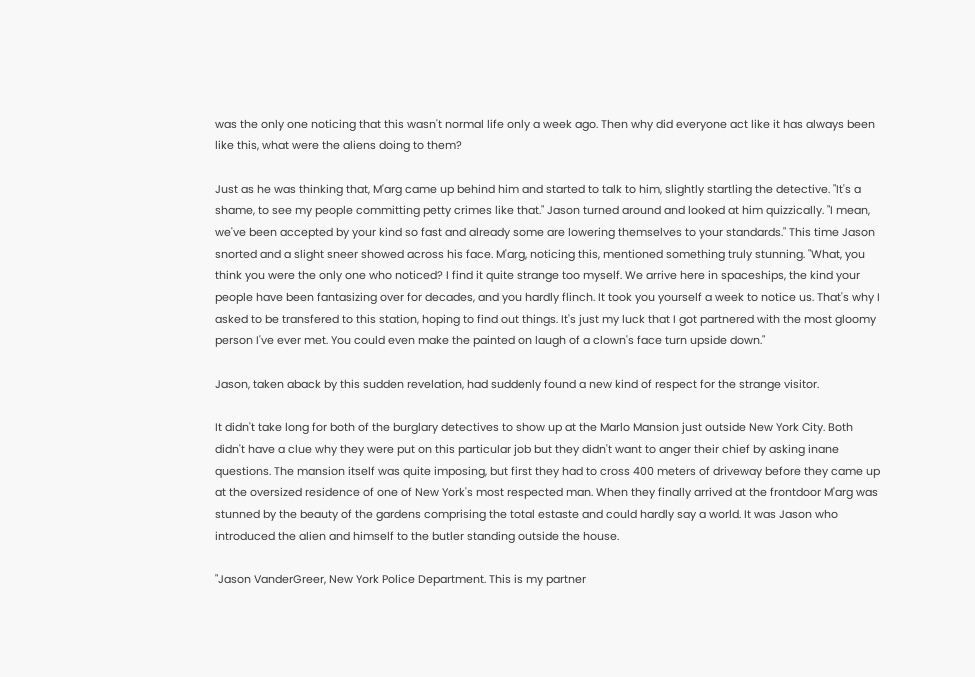was the only one noticing that this wasn't normal life only a week ago. Then why did everyone act like it has always been like this, what were the aliens doing to them?

Just as he was thinking that, M'arg came up behind him and started to talk to him, slightly startling the detective. "It's a shame, to see my people committing petty crimes like that." Jason turned around and looked at him quizzically. "I mean, we've been accepted by your kind so fast and already some are lowering themselves to your standards." This time Jason snorted and a slight sneer showed across his face. M'arg, noticing this, mentioned something truly stunning. "What, you think you were the only one who noticed? I find it quite strange too myself. We arrive here in spaceships, the kind your people have been fantasizing over for decades, and you hardly flinch. It took you yourself a week to notice us. That's why I asked to be transfered to this station, hoping to find out things. It's just my luck that I got partnered with the most gloomy person I've ever met. You could even make the painted on laugh of a clown's face turn upside down."

Jason, taken aback by this sudden revelation, had suddenly found a new kind of respect for the strange visitor.

It didn't take long for both of the burglary detectives to show up at the Marlo Mansion just outside New York City. Both didn't have a clue why they were put on this particular job but they didn't want to anger their chief by asking inane questions. The mansion itself was quite imposing, but first they had to cross 400 meters of driveway before they came up at the oversized residence of one of New York's most respected man. When they finally arrived at the frontdoor M'arg was stunned by the beauty of the gardens comprising the total estaste and could hardly say a world. It was Jason who introduced the alien and himself to the butler standing outside the house.

"Jason VanderGreer, New York Police Department. This is my partner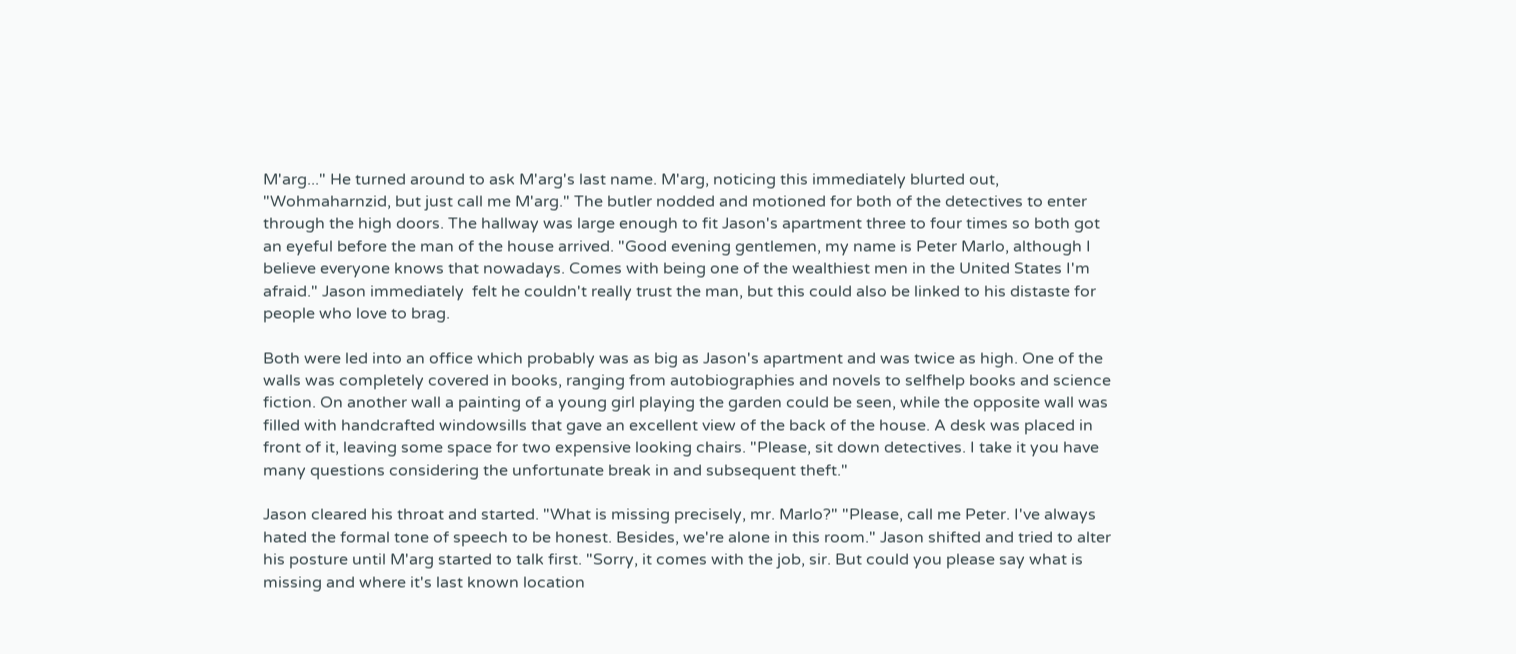M'arg..." He turned around to ask M'arg's last name. M'arg, noticing this immediately blurted out, "Wohmaharnzid, but just call me M'arg." The butler nodded and motioned for both of the detectives to enter through the high doors. The hallway was large enough to fit Jason's apartment three to four times so both got an eyeful before the man of the house arrived. "Good evening gentlemen, my name is Peter Marlo, although I believe everyone knows that nowadays. Comes with being one of the wealthiest men in the United States I'm afraid." Jason immediately  felt he couldn't really trust the man, but this could also be linked to his distaste for people who love to brag.

Both were led into an office which probably was as big as Jason's apartment and was twice as high. One of the walls was completely covered in books, ranging from autobiographies and novels to selfhelp books and science fiction. On another wall a painting of a young girl playing the garden could be seen, while the opposite wall was filled with handcrafted windowsills that gave an excellent view of the back of the house. A desk was placed in front of it, leaving some space for two expensive looking chairs. "Please, sit down detectives. I take it you have many questions considering the unfortunate break in and subsequent theft."

Jason cleared his throat and started. "What is missing precisely, mr. Marlo?" "Please, call me Peter. I've always hated the formal tone of speech to be honest. Besides, we're alone in this room." Jason shifted and tried to alter his posture until M'arg started to talk first. "Sorry, it comes with the job, sir. But could you please say what is missing and where it's last known location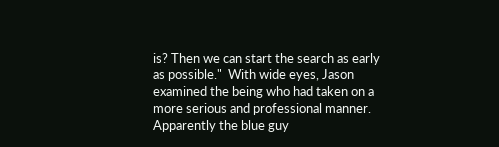is? Then we can start the search as early as possible."  With wide eyes, Jason examined the being who had taken on a more serious and professional manner. Apparently the blue guy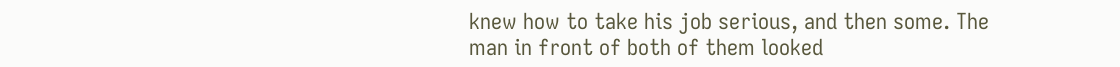knew how to take his job serious, and then some. The man in front of both of them looked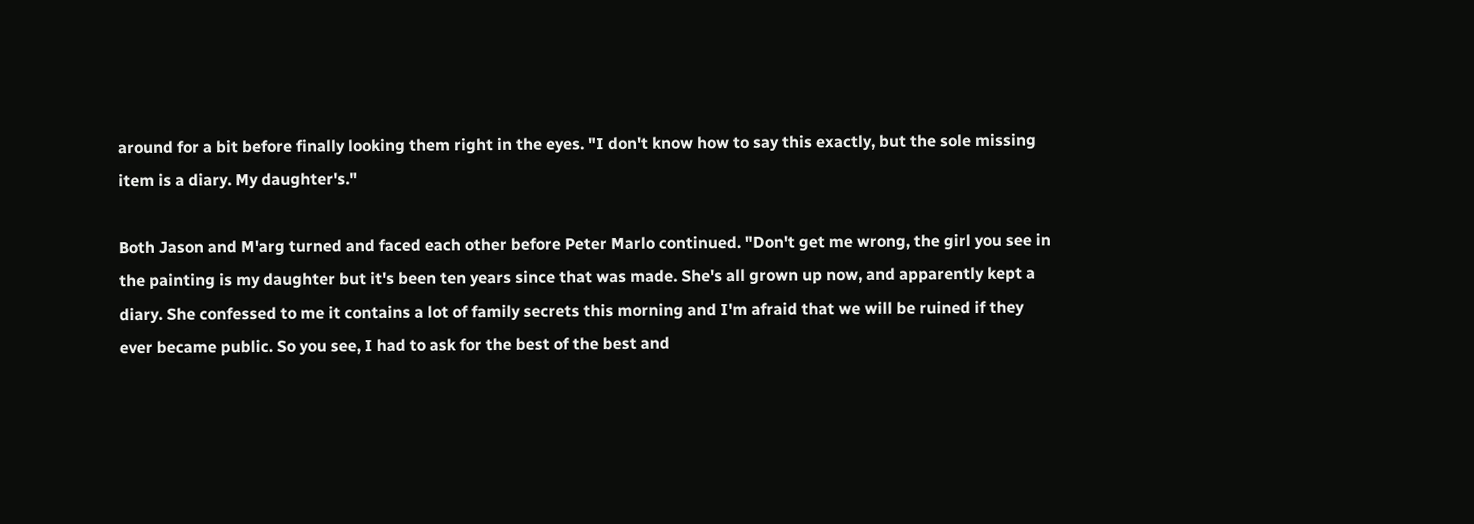around for a bit before finally looking them right in the eyes. "I don't know how to say this exactly, but the sole missing item is a diary. My daughter's."

Both Jason and M'arg turned and faced each other before Peter Marlo continued. "Don't get me wrong, the girl you see in the painting is my daughter but it's been ten years since that was made. She's all grown up now, and apparently kept a diary. She confessed to me it contains a lot of family secrets this morning and I'm afraid that we will be ruined if they ever became public. So you see, I had to ask for the best of the best and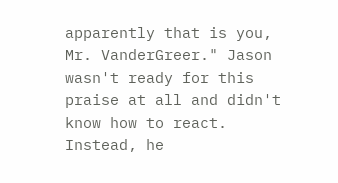apparently that is you, Mr. VanderGreer." Jason wasn't ready for this praise at all and didn't know how to react. Instead, he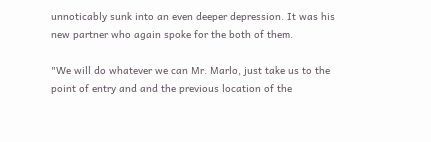unnoticably sunk into an even deeper depression. It was his new partner who again spoke for the both of them.

"We will do whatever we can Mr. Marlo, just take us to the point of entry and and the previous location of the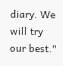diary. We will try our best."